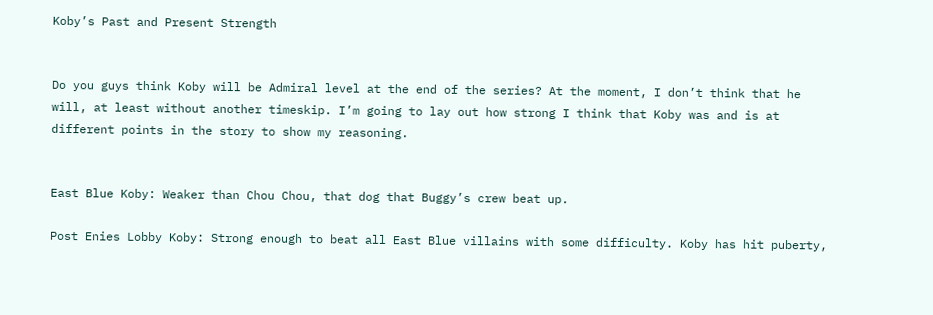Koby’s Past and Present Strength


Do you guys think Koby will be Admiral level at the end of the series? At the moment, I don’t think that he will, at least without another timeskip. I’m going to lay out how strong I think that Koby was and is at different points in the story to show my reasoning.


East Blue Koby: Weaker than Chou Chou, that dog that Buggy’s crew beat up.

Post Enies Lobby Koby: Strong enough to beat all East Blue villains with some difficulty. Koby has hit puberty,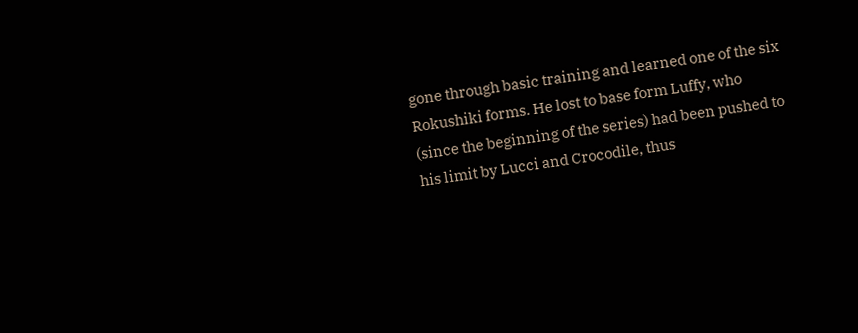gone through basic training and learned one of the six Rokushiki forms. He lost to base form Luffy, who (since the beginning of the series) had been pushed to his limit by Lucci and Crocodile, thus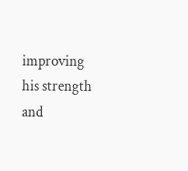improving his strength and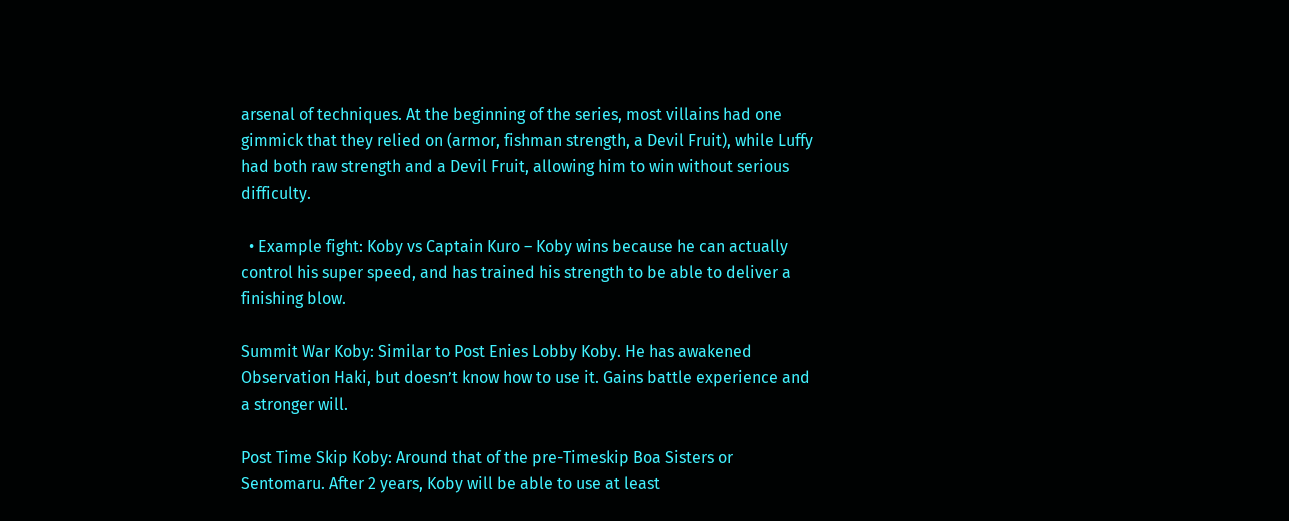arsenal of techniques. At the beginning of the series, most villains had one gimmick that they relied on (armor, fishman strength, a Devil Fruit), while Luffy had both raw strength and a Devil Fruit, allowing him to win without serious difficulty.

  • Example fight: Koby vs Captain Kuro – Koby wins because he can actually control his super speed, and has trained his strength to be able to deliver a finishing blow.

Summit War Koby: Similar to Post Enies Lobby Koby. He has awakened Observation Haki, but doesn’t know how to use it. Gains battle experience and a stronger will.

Post Time Skip Koby: Around that of the pre-Timeskip Boa Sisters or Sentomaru. After 2 years, Koby will be able to use at least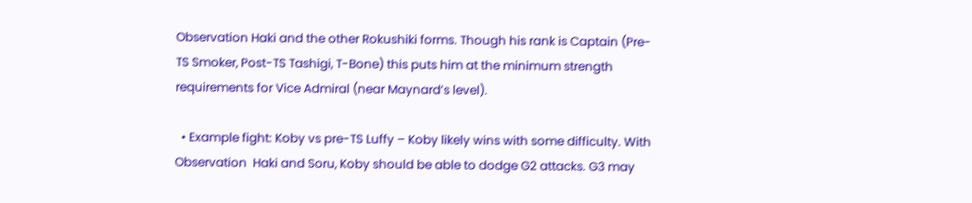Observation Haki and the other Rokushiki forms. Though his rank is Captain (Pre-TS Smoker, Post-TS Tashigi, T-Bone) this puts him at the minimum strength requirements for Vice Admiral (near Maynard’s level).

  • Example fight: Koby vs pre-TS Luffy – Koby likely wins with some difficulty. With Observation  Haki and Soru, Koby should be able to dodge G2 attacks. G3 may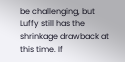be challenging, but Luffy still has the shrinkage drawback at this time. If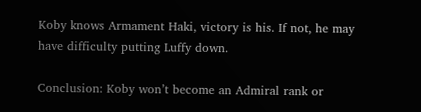Koby knows Armament Haki, victory is his. If not, he may have difficulty putting Luffy down.

Conclusion: Koby won’t become an Admiral rank or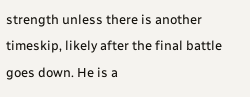strength unless there is another timeskip, likely after the final battle goes down. He is a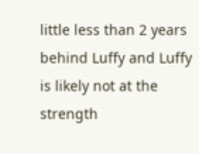little less than 2 years behind Luffy and Luffy is likely not at the strength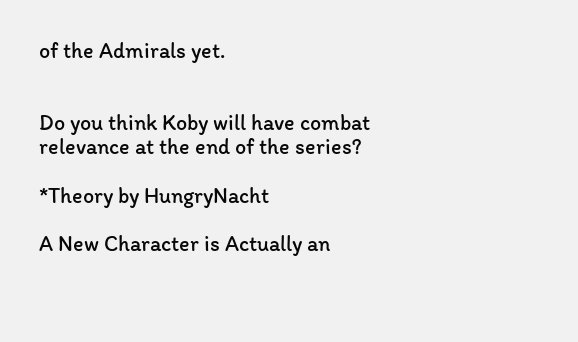of the Admirals yet.


Do you think Koby will have combat relevance at the end of the series?

*Theory by HungryNacht

A New Character is Actually an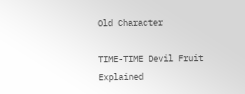Old Character

TIME-TIME Devil Fruit Explained